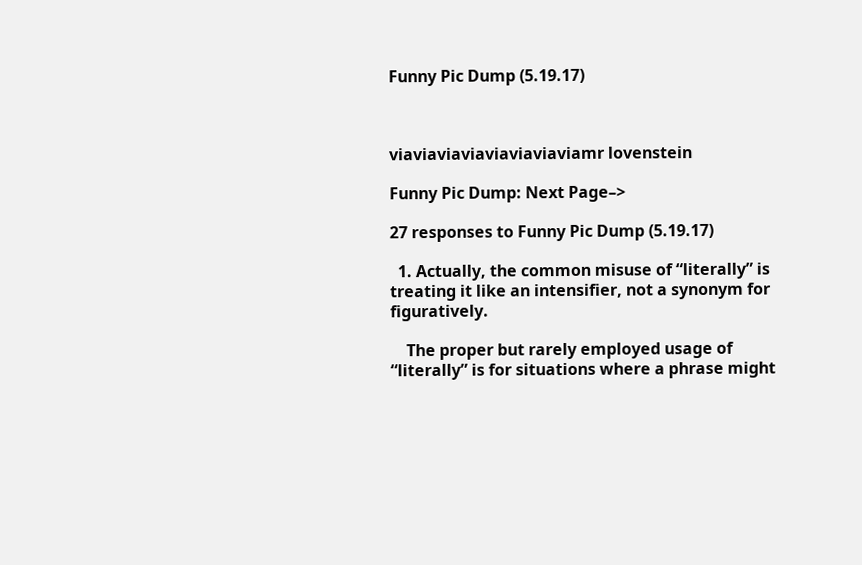Funny Pic Dump (5.19.17)



viaviaviaviaviaviaviaviamr lovenstein

Funny Pic Dump: Next Page–>

27 responses to Funny Pic Dump (5.19.17)

  1. Actually, the common misuse of “literally” is treating it like an intensifier, not a synonym for figuratively.

    The proper but rarely employed usage of “literally” is for situations where a phrase might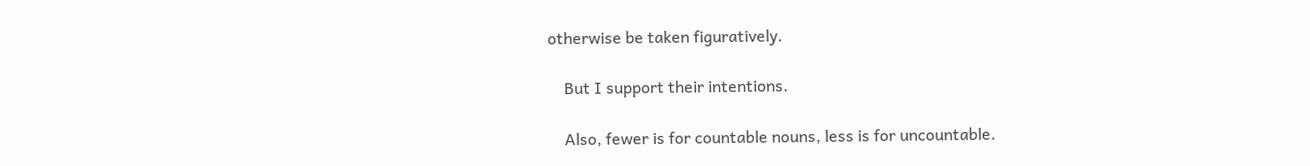otherwise be taken figuratively.

    But I support their intentions.

    Also, fewer is for countable nouns, less is for uncountable.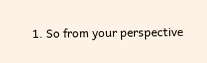1. So from your perspective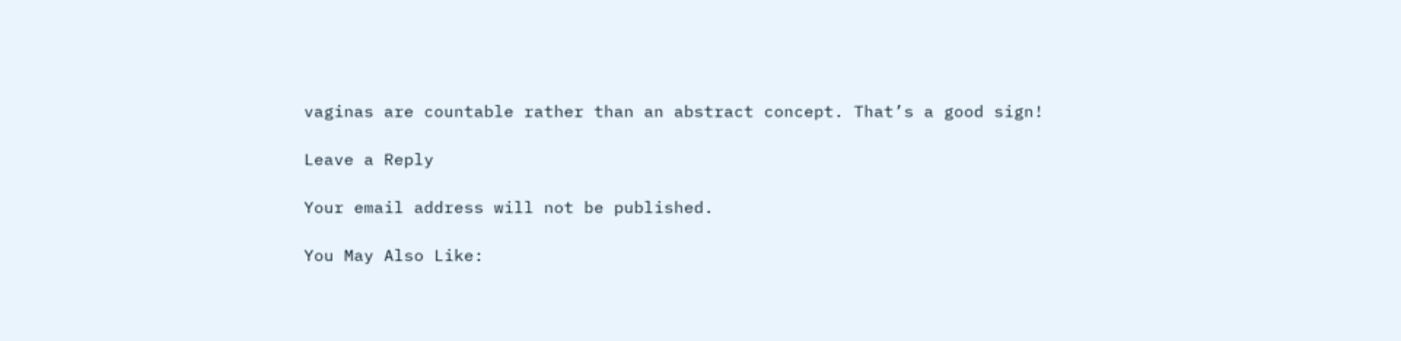vaginas are countable rather than an abstract concept. That’s a good sign!

Leave a Reply

Your email address will not be published.

You May Also Like: